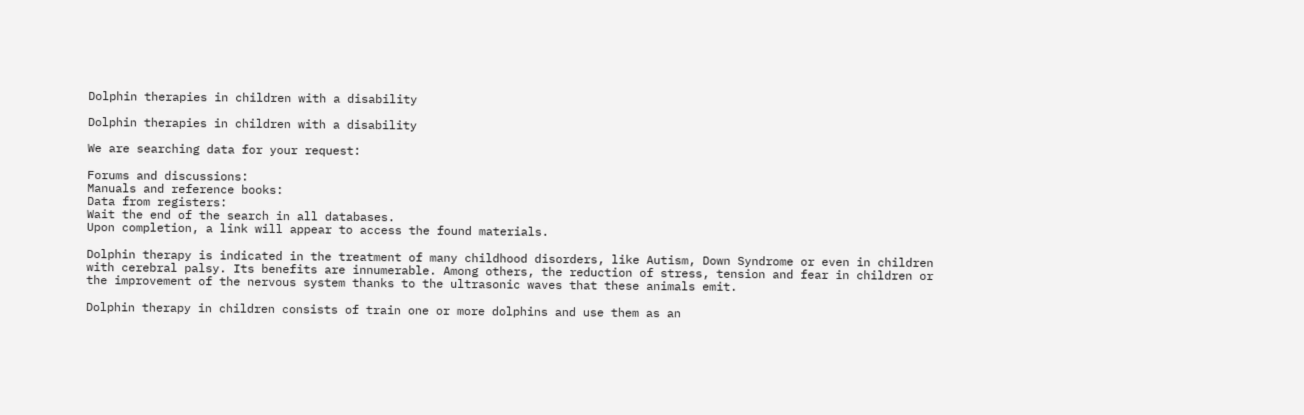Dolphin therapies in children with a disability

Dolphin therapies in children with a disability

We are searching data for your request:

Forums and discussions:
Manuals and reference books:
Data from registers:
Wait the end of the search in all databases.
Upon completion, a link will appear to access the found materials.

Dolphin therapy is indicated in the treatment of many childhood disorders, like Autism, Down Syndrome or even in children with cerebral palsy. Its benefits are innumerable. Among others, the reduction of stress, tension and fear in children or the improvement of the nervous system thanks to the ultrasonic waves that these animals emit.

Dolphin therapy in children consists of train one or more dolphins and use them as an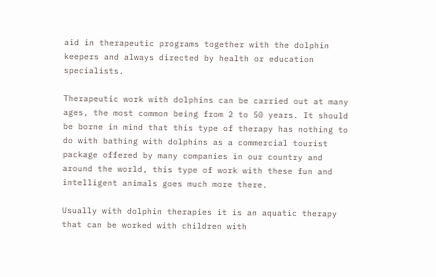aid in therapeutic programs together with the dolphin keepers and always directed by health or education specialists.

Therapeutic work with dolphins can be carried out at many ages, the most common being from 2 to 50 years. It should be borne in mind that this type of therapy has nothing to do with bathing with dolphins as a commercial tourist package offered by many companies in our country and around the world, this type of work with these fun and intelligent animals goes much more there.

Usually with dolphin therapies it is an aquatic therapy that can be worked with children with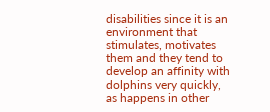disabilities since it is an environment that stimulates, motivates them and they tend to develop an affinity with dolphins very quickly, as happens in other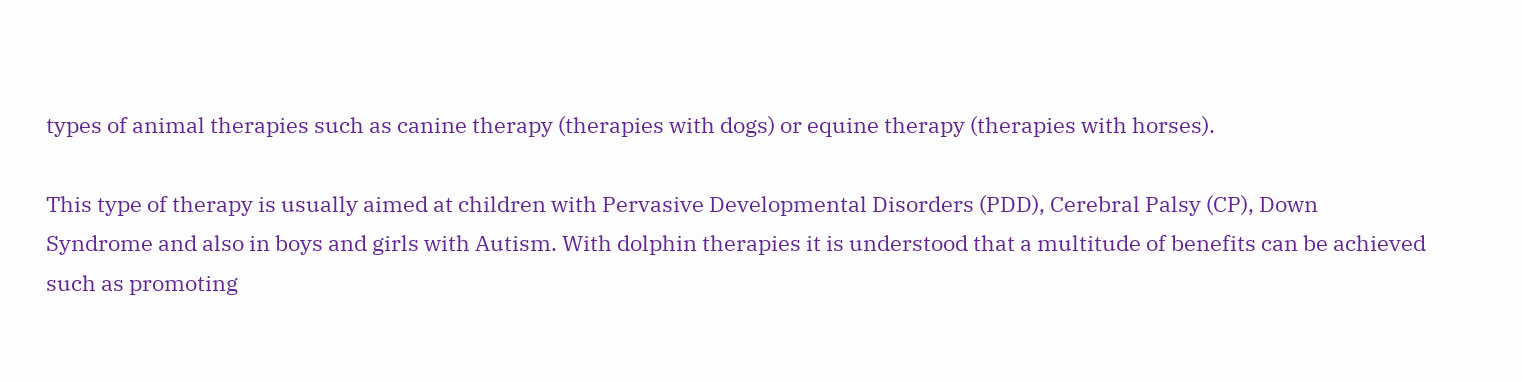types of animal therapies such as canine therapy (therapies with dogs) or equine therapy (therapies with horses).

This type of therapy is usually aimed at children with Pervasive Developmental Disorders (PDD), Cerebral Palsy (CP), Down Syndrome and also in boys and girls with Autism. With dolphin therapies it is understood that a multitude of benefits can be achieved such as promoting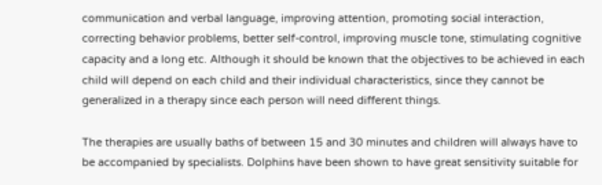communication and verbal language, improving attention, promoting social interaction, correcting behavior problems, better self-control, improving muscle tone, stimulating cognitive capacity and a long etc. Although it should be known that the objectives to be achieved in each child will depend on each child and their individual characteristics, since they cannot be generalized in a therapy since each person will need different things.

The therapies are usually baths of between 15 and 30 minutes and children will always have to be accompanied by specialists. Dolphins have been shown to have great sensitivity suitable for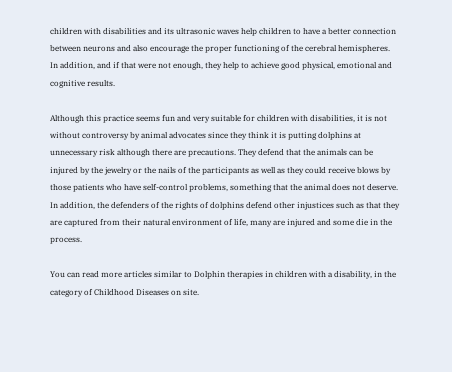children with disabilities and its ultrasonic waves help children to have a better connection between neurons and also encourage the proper functioning of the cerebral hemispheres. In addition, and if that were not enough, they help to achieve good physical, emotional and cognitive results.

Although this practice seems fun and very suitable for children with disabilities, it is not without controversy by animal advocates since they think it is putting dolphins at unnecessary risk although there are precautions. They defend that the animals can be injured by the jewelry or the nails of the participants as well as they could receive blows by those patients who have self-control problems, something that the animal does not deserve. In addition, the defenders of the rights of dolphins defend other injustices such as that they are captured from their natural environment of life, many are injured and some die in the process.

You can read more articles similar to Dolphin therapies in children with a disability, in the category of Childhood Diseases on site.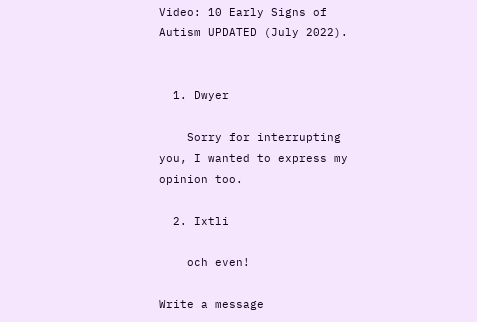Video: 10 Early Signs of Autism UPDATED (July 2022).


  1. Dwyer

    Sorry for interrupting you, I wanted to express my opinion too.

  2. Ixtli

    och even!

Write a message